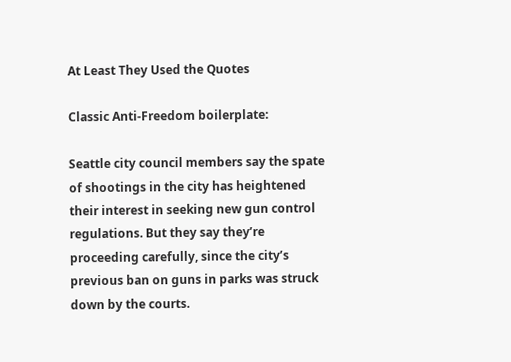At Least They Used the Quotes

Classic Anti-Freedom boilerplate:

Seattle city council members say the spate of shootings in the city has heightened their interest in seeking new gun control regulations. But they say they’re proceeding carefully, since the city’s previous ban on guns in parks was struck down by the courts.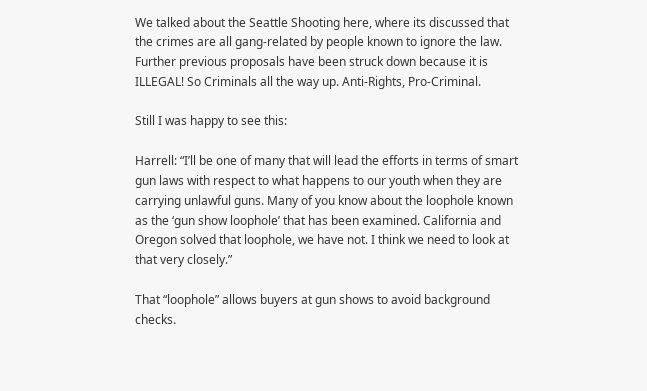We talked about the Seattle Shooting here, where its discussed that the crimes are all gang-related by people known to ignore the law. Further previous proposals have been struck down because it is ILLEGAL! So Criminals all the way up. Anti-Rights, Pro-Criminal.

Still I was happy to see this:

Harrell: “I’ll be one of many that will lead the efforts in terms of smart gun laws with respect to what happens to our youth when they are carrying unlawful guns. Many of you know about the loophole known as the ‘gun show loophole’ that has been examined. California and Oregon solved that loophole, we have not. I think we need to look at that very closely.”

That “loophole” allows buyers at gun shows to avoid background checks.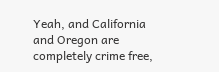Yeah, and California and Oregon are completely crime free,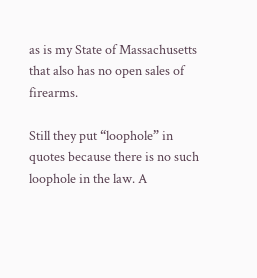as is my State of Massachusetts that also has no open sales of firearms.

Still they put “loophole” in quotes because there is no such loophole in the law. A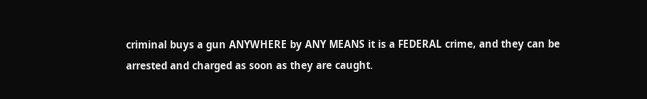criminal buys a gun ANYWHERE by ANY MEANS it is a FEDERAL crime, and they can be arrested and charged as soon as they are caught.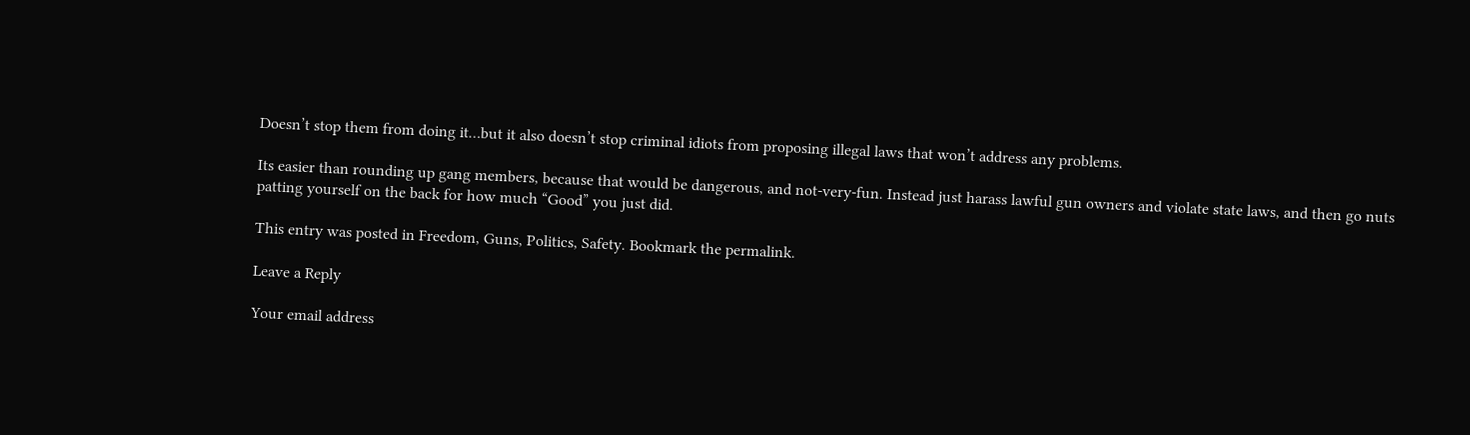Doesn’t stop them from doing it…but it also doesn’t stop criminal idiots from proposing illegal laws that won’t address any problems.

Its easier than rounding up gang members, because that would be dangerous, and not-very-fun. Instead just harass lawful gun owners and violate state laws, and then go nuts patting yourself on the back for how much “Good” you just did.

This entry was posted in Freedom, Guns, Politics, Safety. Bookmark the permalink.

Leave a Reply

Your email address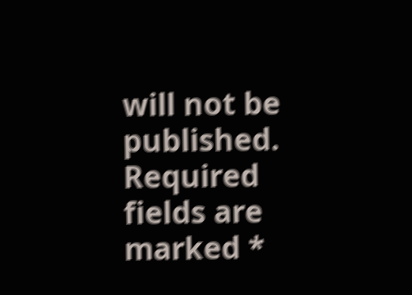will not be published. Required fields are marked *